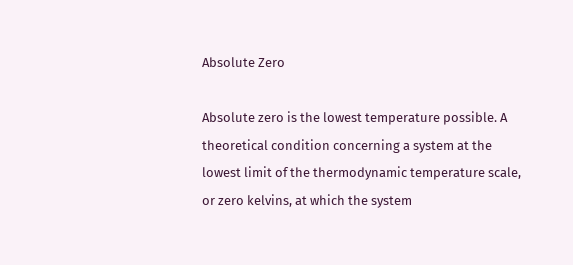Absolute Zero

Absolute zero is the lowest temperature possible. A theoretical condition concerning a system at the lowest limit of the thermodynamic temperature scale, or zero kelvins, at which the system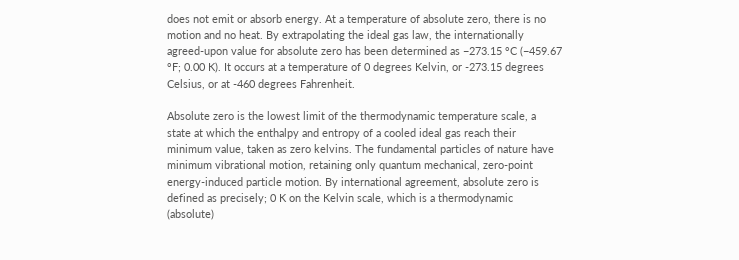does not emit or absorb energy. At a temperature of absolute zero, there is no motion and no heat. By extrapolating the ideal gas law, the internationally agreed-upon value for absolute zero has been determined as −273.15 °C (−459.67 °F; 0.00 K). It occurs at a temperature of 0 degrees Kelvin, or -273.15 degrees Celsius, or at -460 degrees Fahrenheit.

Absolute zero is the lowest limit of the thermodynamic temperature scale, a state at which the enthalpy and entropy of a cooled ideal gas reach their minimum value, taken as zero kelvins. The fundamental particles of nature have minimum vibrational motion, retaining only quantum mechanical, zero-point energy-induced particle motion. By international agreement, absolute zero is defined as precisely; 0 K on the Kelvin scale, which is a thermodynamic (absolute)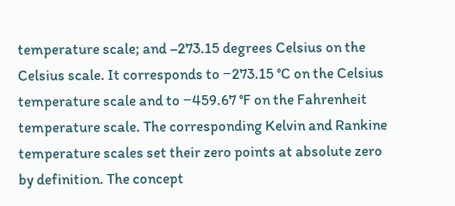temperature scale; and –273.15 degrees Celsius on the Celsius scale. It corresponds to −273.15 °C on the Celsius temperature scale and to −459.67 °F on the Fahrenheit temperature scale. The corresponding Kelvin and Rankine temperature scales set their zero points at absolute zero by definition. The concept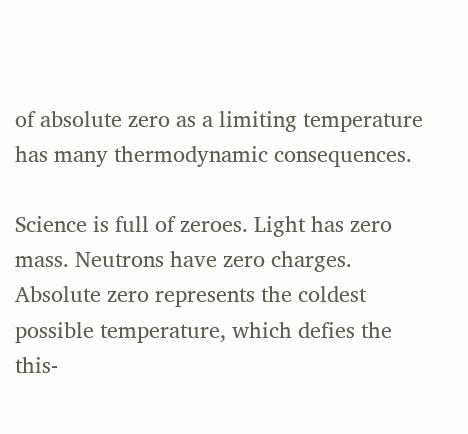of absolute zero as a limiting temperature has many thermodynamic consequences.

Science is full of zeroes. Light has zero mass. Neutrons have zero charges. Absolute zero represents the coldest possible temperature, which defies the this-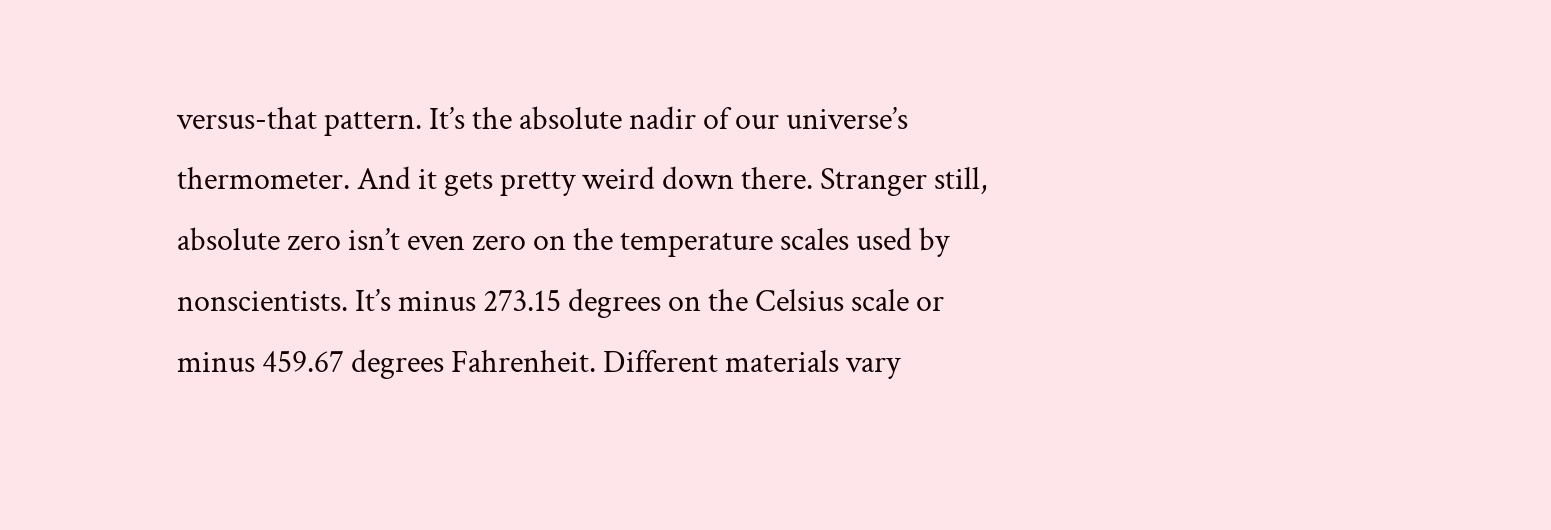versus-that pattern. It’s the absolute nadir of our universe’s thermometer. And it gets pretty weird down there. Stranger still, absolute zero isn’t even zero on the temperature scales used by nonscientists. It’s minus 273.15 degrees on the Celsius scale or minus 459.67 degrees Fahrenheit. Different materials vary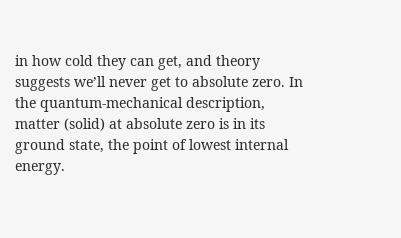in how cold they can get, and theory suggests we’ll never get to absolute zero. In the quantum-mechanical description, matter (solid) at absolute zero is in its ground state, the point of lowest internal energy.